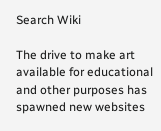Search Wiki

The drive to make art available for educational and other purposes has spawned new websites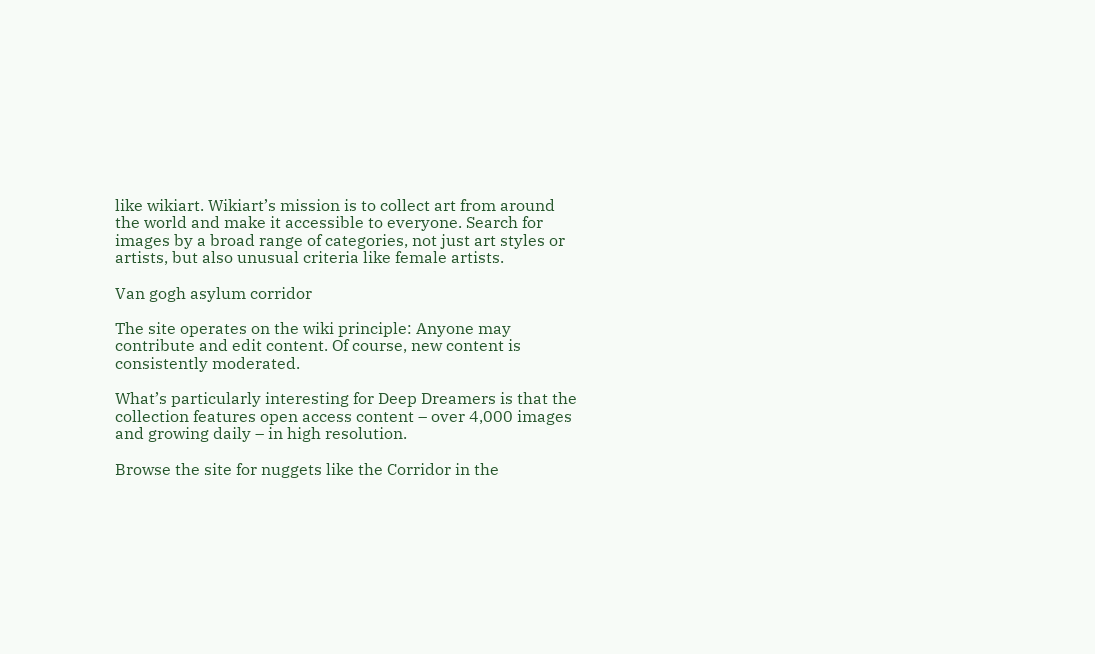like wikiart. Wikiart’s mission is to collect art from around the world and make it accessible to everyone. Search for images by a broad range of categories, not just art styles or artists, but also unusual criteria like female artists.

Van gogh asylum corridor

The site operates on the wiki principle: Anyone may contribute and edit content. Of course, new content is consistently moderated.

What’s particularly interesting for Deep Dreamers is that the collection features open access content – over 4,000 images and growing daily – in high resolution.

Browse the site for nuggets like the Corridor in the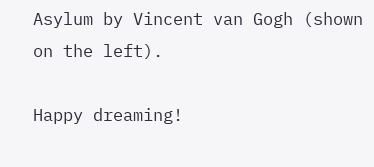Asylum by Vincent van Gogh (shown on the left).

Happy dreaming!